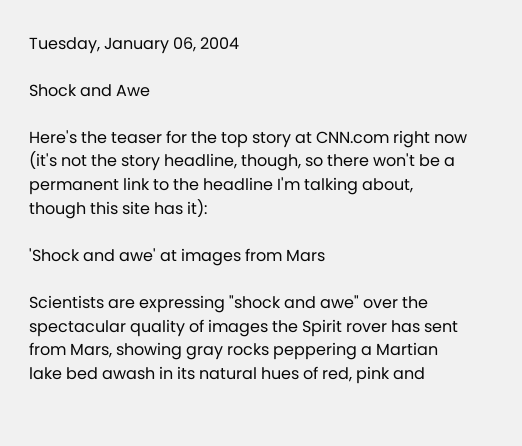Tuesday, January 06, 2004

Shock and Awe

Here's the teaser for the top story at CNN.com right now (it's not the story headline, though, so there won't be a permanent link to the headline I'm talking about, though this site has it):

'Shock and awe' at images from Mars

Scientists are expressing "shock and awe" over the spectacular quality of images the Spirit rover has sent from Mars, showing gray rocks peppering a Martian lake bed awash in its natural hues of red, pink and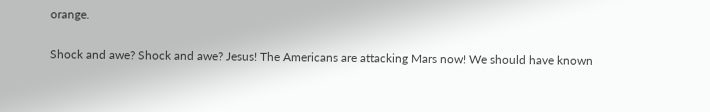orange.

Shock and awe? Shock and awe? Jesus! The Americans are attacking Mars now! We should have known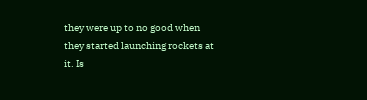they were up to no good when they started launching rockets at it. Is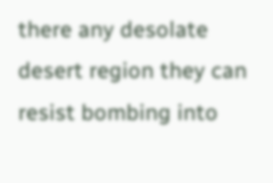there any desolate desert region they can resist bombing into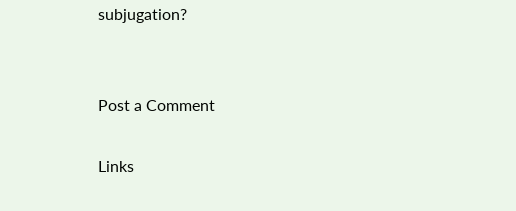subjugation?


Post a Comment

Links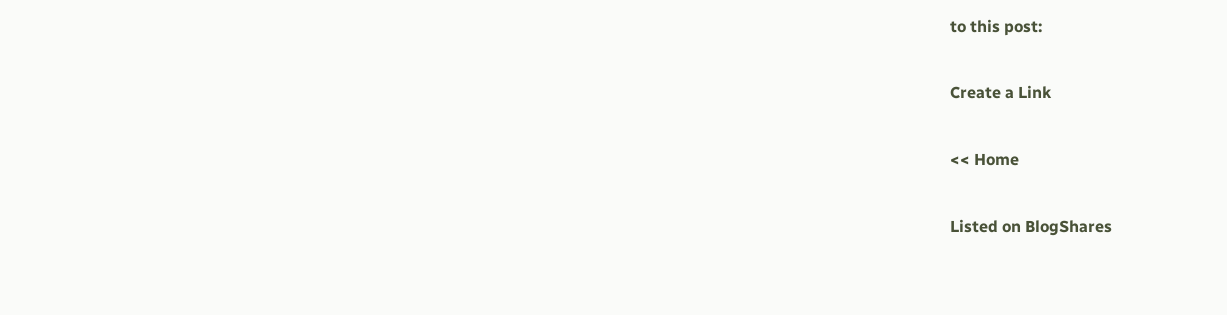to this post:

Create a Link

<< Home

Listed on BlogShares